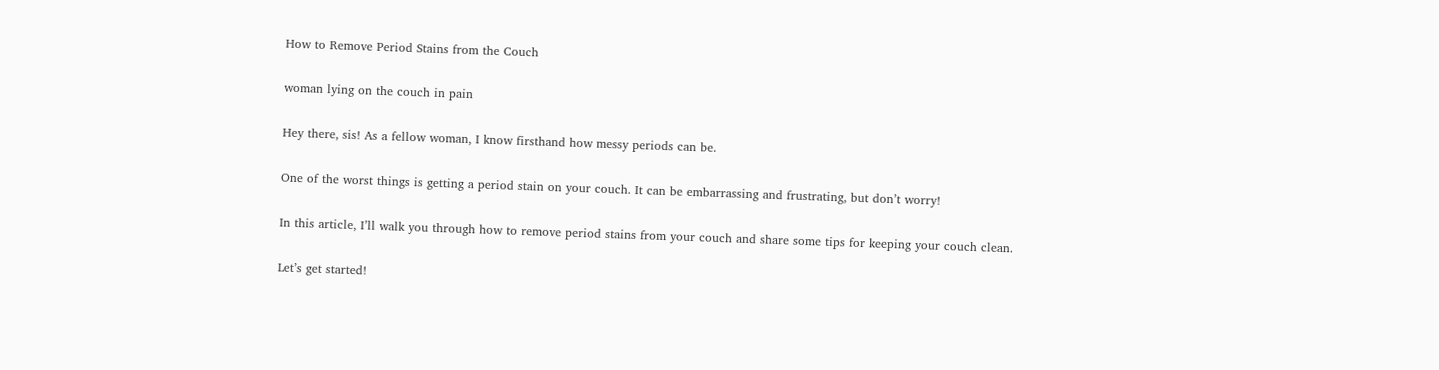How to Remove Period Stains from the Couch

woman lying on the couch in pain

Hey there, sis! As a fellow woman, I know firsthand how messy periods can be.

One of the worst things is getting a period stain on your couch. It can be embarrassing and frustrating, but don’t worry!

In this article, I’ll walk you through how to remove period stains from your couch and share some tips for keeping your couch clean.

Let’s get started!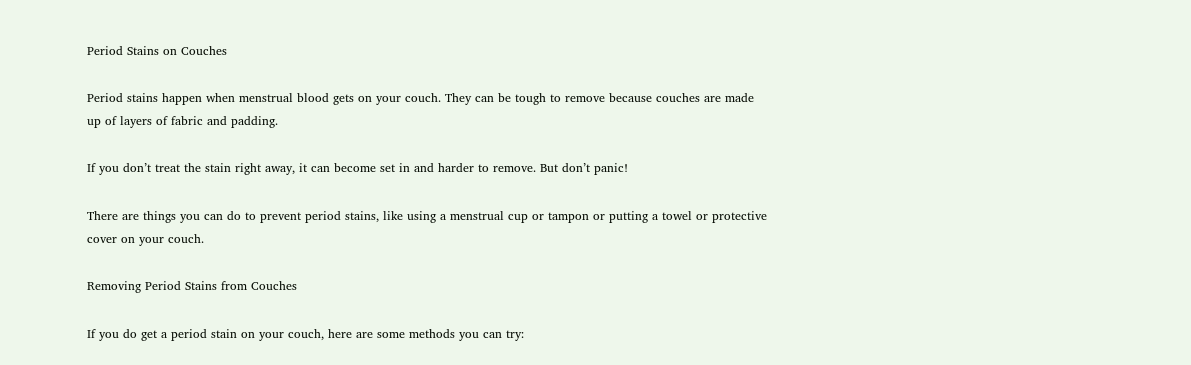Period Stains on Couches

Period stains happen when menstrual blood gets on your couch. They can be tough to remove because couches are made up of layers of fabric and padding.

If you don’t treat the stain right away, it can become set in and harder to remove. But don’t panic!

There are things you can do to prevent period stains, like using a menstrual cup or tampon or putting a towel or protective cover on your couch.

Removing Period Stains from Couches

If you do get a period stain on your couch, here are some methods you can try: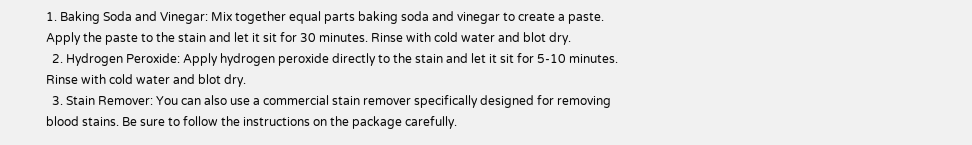1. Baking Soda and Vinegar: Mix together equal parts baking soda and vinegar to create a paste. Apply the paste to the stain and let it sit for 30 minutes. Rinse with cold water and blot dry.
  2. Hydrogen Peroxide: Apply hydrogen peroxide directly to the stain and let it sit for 5-10 minutes. Rinse with cold water and blot dry.
  3. Stain Remover: You can also use a commercial stain remover specifically designed for removing blood stains. Be sure to follow the instructions on the package carefully.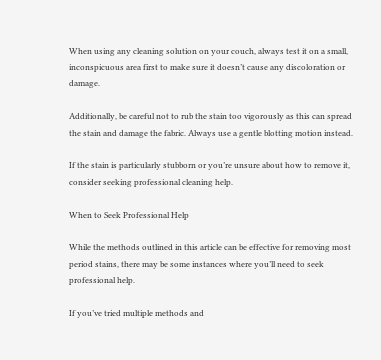When using any cleaning solution on your couch, always test it on a small, inconspicuous area first to make sure it doesn’t cause any discoloration or damage.

Additionally, be careful not to rub the stain too vigorously as this can spread the stain and damage the fabric. Always use a gentle blotting motion instead.

If the stain is particularly stubborn or you’re unsure about how to remove it, consider seeking professional cleaning help.

When to Seek Professional Help

While the methods outlined in this article can be effective for removing most period stains, there may be some instances where you’ll need to seek professional help.

If you’ve tried multiple methods and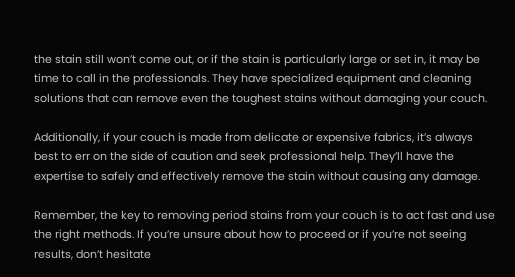the stain still won’t come out, or if the stain is particularly large or set in, it may be time to call in the professionals. They have specialized equipment and cleaning solutions that can remove even the toughest stains without damaging your couch.

Additionally, if your couch is made from delicate or expensive fabrics, it’s always best to err on the side of caution and seek professional help. They’ll have the expertise to safely and effectively remove the stain without causing any damage.

Remember, the key to removing period stains from your couch is to act fast and use the right methods. If you’re unsure about how to proceed or if you’re not seeing results, don’t hesitate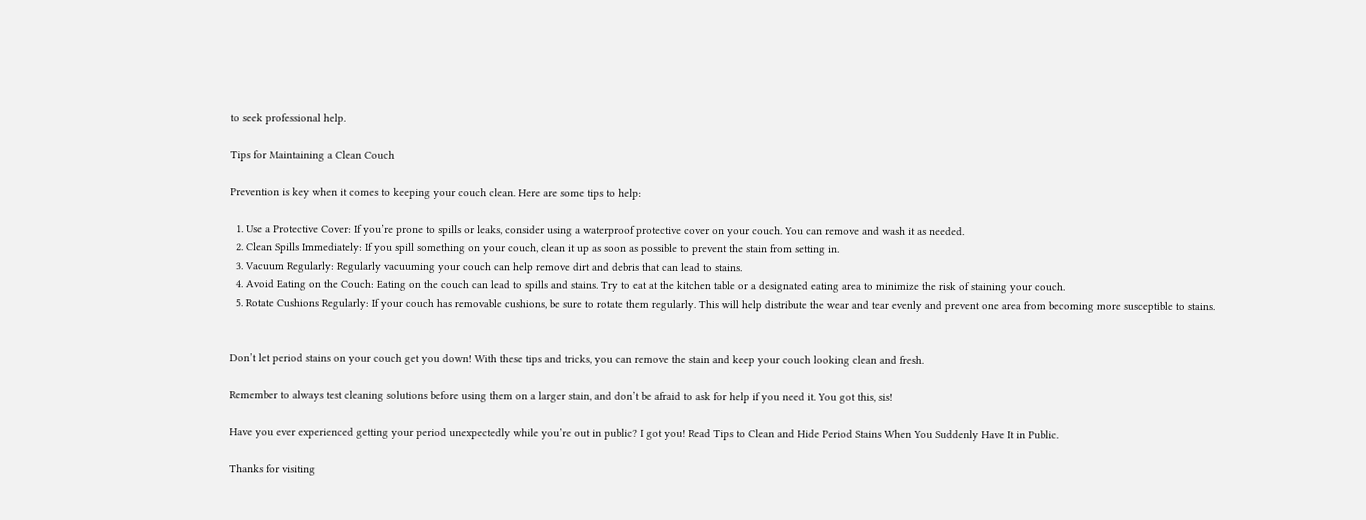to seek professional help.

Tips for Maintaining a Clean Couch

Prevention is key when it comes to keeping your couch clean. Here are some tips to help:

  1. Use a Protective Cover: If you’re prone to spills or leaks, consider using a waterproof protective cover on your couch. You can remove and wash it as needed.
  2. Clean Spills Immediately: If you spill something on your couch, clean it up as soon as possible to prevent the stain from setting in.
  3. Vacuum Regularly: Regularly vacuuming your couch can help remove dirt and debris that can lead to stains.
  4. Avoid Eating on the Couch: Eating on the couch can lead to spills and stains. Try to eat at the kitchen table or a designated eating area to minimize the risk of staining your couch.
  5. Rotate Cushions Regularly: If your couch has removable cushions, be sure to rotate them regularly. This will help distribute the wear and tear evenly and prevent one area from becoming more susceptible to stains.


Don’t let period stains on your couch get you down! With these tips and tricks, you can remove the stain and keep your couch looking clean and fresh.

Remember to always test cleaning solutions before using them on a larger stain, and don’t be afraid to ask for help if you need it. You got this, sis!

Have you ever experienced getting your period unexpectedly while you’re out in public? I got you! Read Tips to Clean and Hide Period Stains When You Suddenly Have It in Public.

Thanks for visiting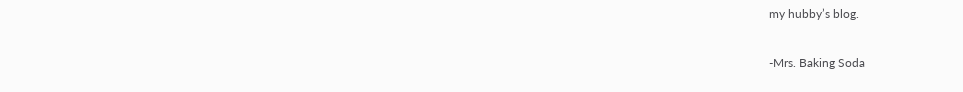my hubby’s blog.

-Mrs. Baking Soda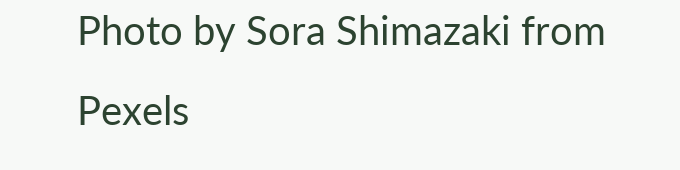Photo by Sora Shimazaki from Pexels